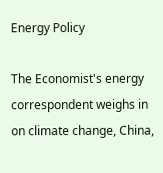Energy Policy

The Economist's energy correspondent weighs in on climate change, China,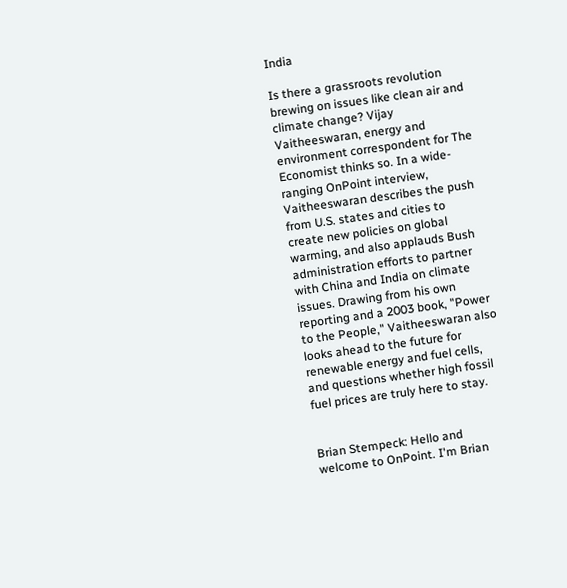India

Is there a grassroots revolution brewing on issues like clean air and climate change? Vijay Vaitheeswaran, energy and environment correspondent for The Economist thinks so. In a wide-ranging OnPoint interview, Vaitheeswaran describes the push from U.S. states and cities to create new policies on global warming, and also applauds Bush administration efforts to partner with China and India on climate issues. Drawing from his own reporting and a 2003 book, "Power to the People," Vaitheeswaran also looks ahead to the future for renewable energy and fuel cells, and questions whether high fossil fuel prices are truly here to stay.


Brian Stempeck: Hello and welcome to OnPoint. I'm Brian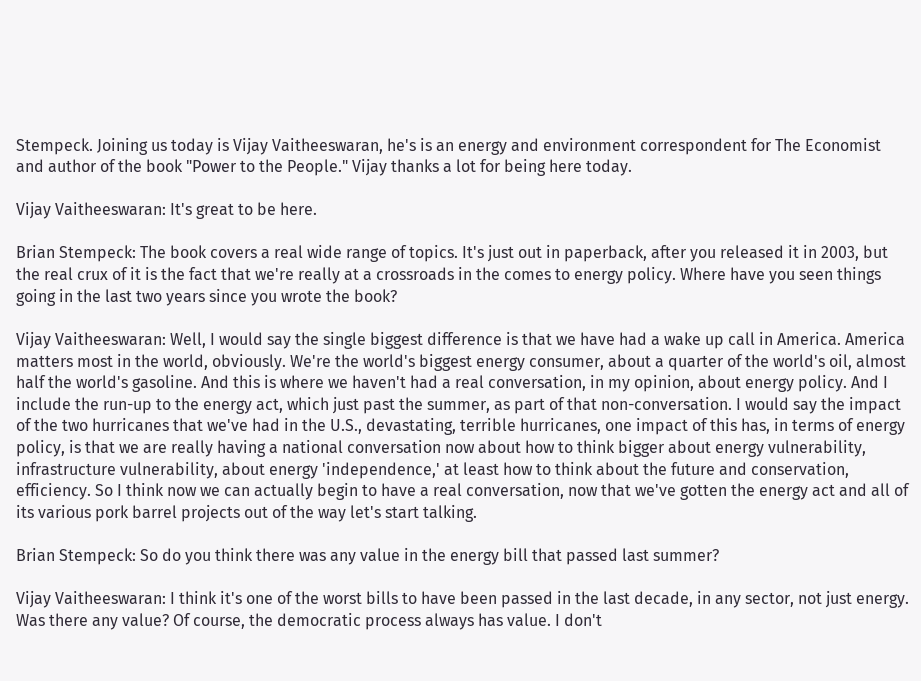Stempeck. Joining us today is Vijay Vaitheeswaran, he's is an energy and environment correspondent for The Economist and author of the book "Power to the People." Vijay thanks a lot for being here today.

Vijay Vaitheeswaran: It's great to be here.

Brian Stempeck: The book covers a real wide range of topics. It's just out in paperback, after you released it in 2003, but the real crux of it is the fact that we're really at a crossroads in the comes to energy policy. Where have you seen things going in the last two years since you wrote the book?

Vijay Vaitheeswaran: Well, I would say the single biggest difference is that we have had a wake up call in America. America matters most in the world, obviously. We're the world's biggest energy consumer, about a quarter of the world's oil, almost half the world's gasoline. And this is where we haven't had a real conversation, in my opinion, about energy policy. And I include the run-up to the energy act, which just past the summer, as part of that non-conversation. I would say the impact of the two hurricanes that we've had in the U.S., devastating, terrible hurricanes, one impact of this has, in terms of energy policy, is that we are really having a national conversation now about how to think bigger about energy vulnerability, infrastructure vulnerability, about energy 'independence,' at least how to think about the future and conservation, efficiency. So I think now we can actually begin to have a real conversation, now that we've gotten the energy act and all of its various pork barrel projects out of the way let's start talking.

Brian Stempeck: So do you think there was any value in the energy bill that passed last summer?

Vijay Vaitheeswaran: I think it's one of the worst bills to have been passed in the last decade, in any sector, not just energy. Was there any value? Of course, the democratic process always has value. I don't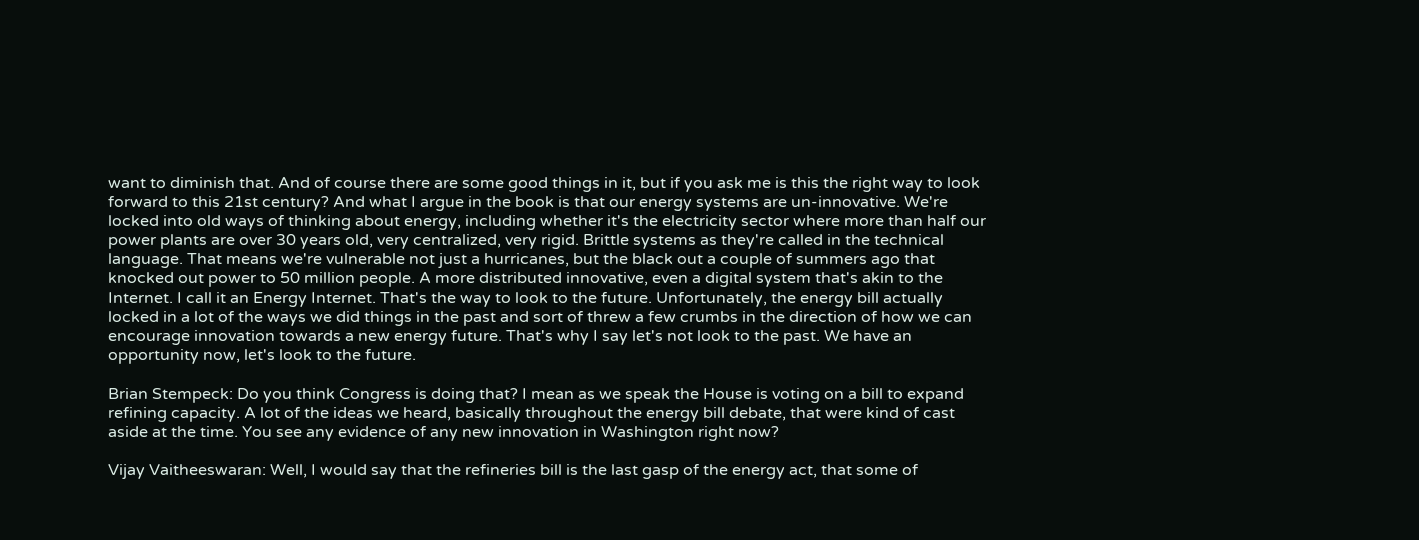want to diminish that. And of course there are some good things in it, but if you ask me is this the right way to look forward to this 21st century? And what I argue in the book is that our energy systems are un-innovative. We're locked into old ways of thinking about energy, including whether it's the electricity sector where more than half our power plants are over 30 years old, very centralized, very rigid. Brittle systems as they're called in the technical language. That means we're vulnerable not just a hurricanes, but the black out a couple of summers ago that knocked out power to 50 million people. A more distributed innovative, even a digital system that's akin to the Internet. I call it an Energy Internet. That's the way to look to the future. Unfortunately, the energy bill actually locked in a lot of the ways we did things in the past and sort of threw a few crumbs in the direction of how we can encourage innovation towards a new energy future. That's why I say let's not look to the past. We have an opportunity now, let's look to the future.

Brian Stempeck: Do you think Congress is doing that? I mean as we speak the House is voting on a bill to expand refining capacity. A lot of the ideas we heard, basically throughout the energy bill debate, that were kind of cast aside at the time. You see any evidence of any new innovation in Washington right now?

Vijay Vaitheeswaran: Well, I would say that the refineries bill is the last gasp of the energy act, that some of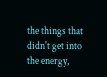the things that didn't get into the energy,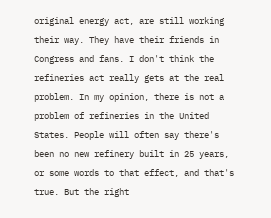original energy act, are still working their way. They have their friends in Congress and fans. I don't think the refineries act really gets at the real problem. In my opinion, there is not a problem of refineries in the United States. People will often say there's been no new refinery built in 25 years, or some words to that effect, and that's true. But the right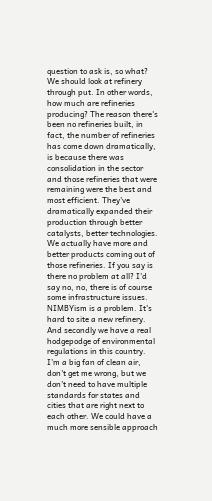question to ask is, so what? We should look at refinery through put. In other words, how much are refineries producing? The reason there's been no refineries built, in fact, the number of refineries has come down dramatically, is because there was consolidation in the sector and those refineries that were remaining were the best and most efficient. They've dramatically expanded their production through better catalysts, better technologies. We actually have more and better products coming out of those refineries. If you say is there no problem at all? I'd say no, no, there is of course some infrastructure issues. NIMBYism is a problem. It's hard to site a new refinery. And secondly we have a real hodgepodge of environmental regulations in this country. I'm a big fan of clean air, don't get me wrong, but we don't need to have multiple standards for states and cities that are right next to each other. We could have a much more sensible approach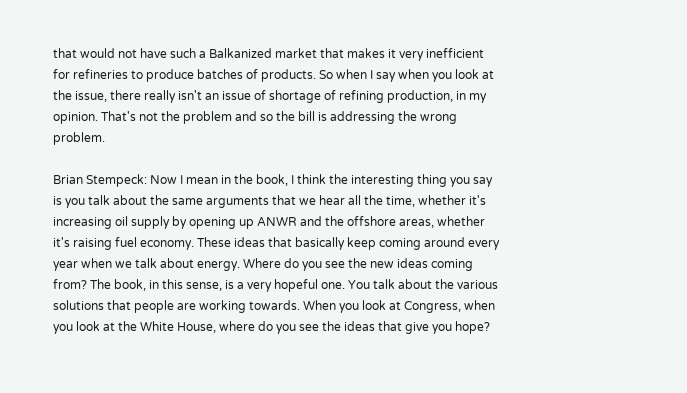that would not have such a Balkanized market that makes it very inefficient for refineries to produce batches of products. So when I say when you look at the issue, there really isn't an issue of shortage of refining production, in my opinion. That's not the problem and so the bill is addressing the wrong problem.

Brian Stempeck: Now I mean in the book, I think the interesting thing you say is you talk about the same arguments that we hear all the time, whether it's increasing oil supply by opening up ANWR and the offshore areas, whether it's raising fuel economy. These ideas that basically keep coming around every year when we talk about energy. Where do you see the new ideas coming from? The book, in this sense, is a very hopeful one. You talk about the various solutions that people are working towards. When you look at Congress, when you look at the White House, where do you see the ideas that give you hope?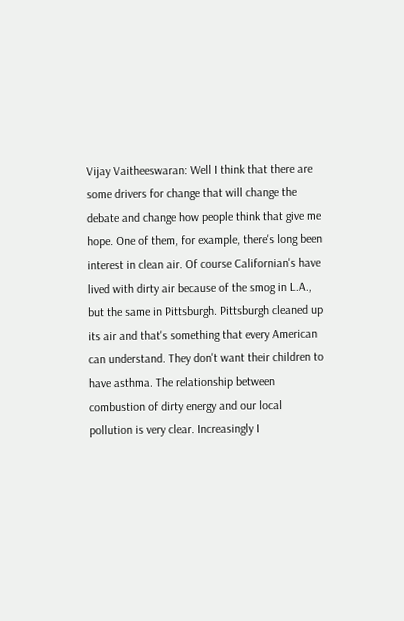Vijay Vaitheeswaran: Well I think that there are some drivers for change that will change the debate and change how people think that give me hope. One of them, for example, there's long been interest in clean air. Of course Californian's have lived with dirty air because of the smog in L.A., but the same in Pittsburgh. Pittsburgh cleaned up its air and that's something that every American can understand. They don't want their children to have asthma. The relationship between combustion of dirty energy and our local pollution is very clear. Increasingly I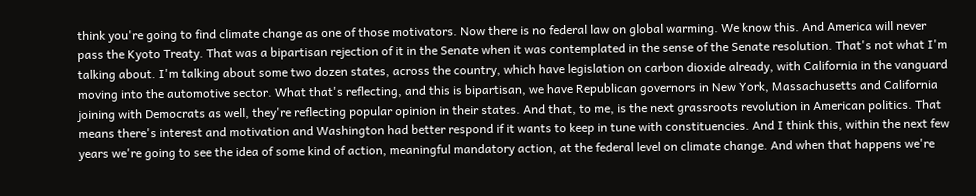think you're going to find climate change as one of those motivators. Now there is no federal law on global warming. We know this. And America will never pass the Kyoto Treaty. That was a bipartisan rejection of it in the Senate when it was contemplated in the sense of the Senate resolution. That's not what I'm talking about. I'm talking about some two dozen states, across the country, which have legislation on carbon dioxide already, with California in the vanguard moving into the automotive sector. What that's reflecting, and this is bipartisan, we have Republican governors in New York, Massachusetts and California joining with Democrats as well, they're reflecting popular opinion in their states. And that, to me, is the next grassroots revolution in American politics. That means there's interest and motivation and Washington had better respond if it wants to keep in tune with constituencies. And I think this, within the next few years we're going to see the idea of some kind of action, meaningful mandatory action, at the federal level on climate change. And when that happens we're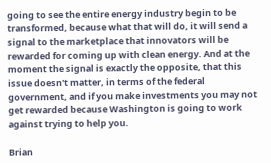going to see the entire energy industry begin to be transformed, because what that will do, it will send a signal to the marketplace that innovators will be rewarded for coming up with clean energy. And at the moment the signal is exactly the opposite, that this issue doesn't matter, in terms of the federal government, and if you make investments you may not get rewarded because Washington is going to work against trying to help you.

Brian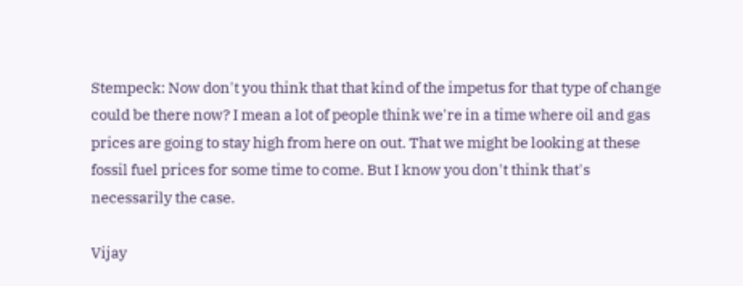Stempeck: Now don't you think that that kind of the impetus for that type of change could be there now? I mean a lot of people think we're in a time where oil and gas prices are going to stay high from here on out. That we might be looking at these fossil fuel prices for some time to come. But I know you don't think that's necessarily the case.

Vijay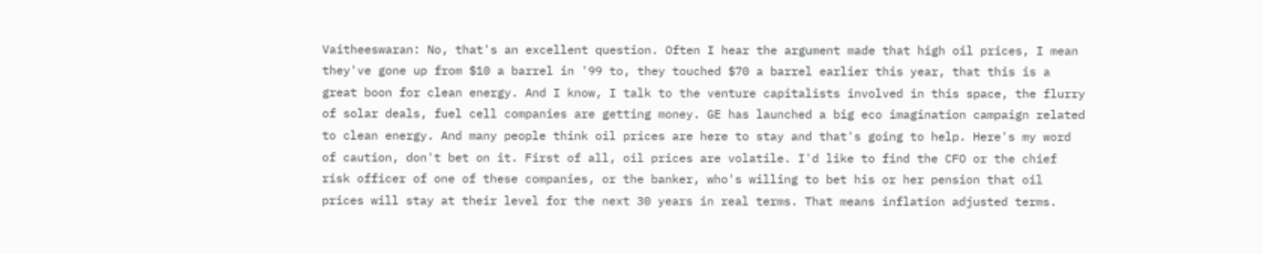Vaitheeswaran: No, that's an excellent question. Often I hear the argument made that high oil prices, I mean they've gone up from $10 a barrel in '99 to, they touched $70 a barrel earlier this year, that this is a great boon for clean energy. And I know, I talk to the venture capitalists involved in this space, the flurry of solar deals, fuel cell companies are getting money. GE has launched a big eco imagination campaign related to clean energy. And many people think oil prices are here to stay and that's going to help. Here's my word of caution, don't bet on it. First of all, oil prices are volatile. I'd like to find the CFO or the chief risk officer of one of these companies, or the banker, who's willing to bet his or her pension that oil prices will stay at their level for the next 30 years in real terms. That means inflation adjusted terms.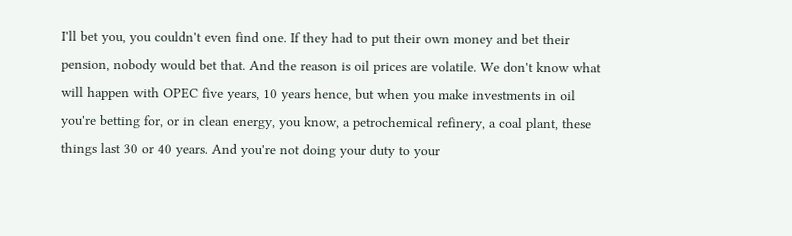I'll bet you, you couldn't even find one. If they had to put their own money and bet their pension, nobody would bet that. And the reason is oil prices are volatile. We don't know what will happen with OPEC five years, 10 years hence, but when you make investments in oil you're betting for, or in clean energy, you know, a petrochemical refinery, a coal plant, these things last 30 or 40 years. And you're not doing your duty to your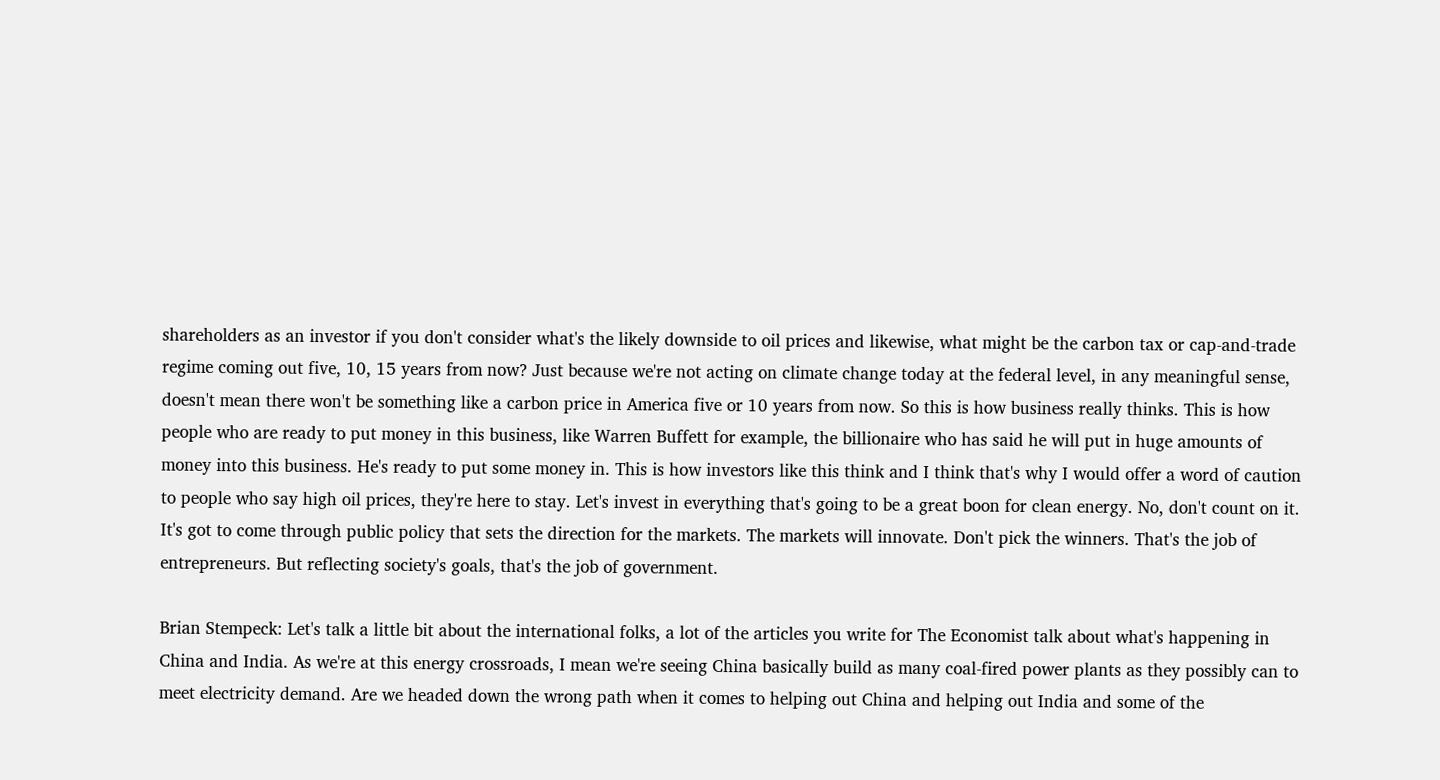shareholders as an investor if you don't consider what's the likely downside to oil prices and likewise, what might be the carbon tax or cap-and-trade regime coming out five, 10, 15 years from now? Just because we're not acting on climate change today at the federal level, in any meaningful sense, doesn't mean there won't be something like a carbon price in America five or 10 years from now. So this is how business really thinks. This is how people who are ready to put money in this business, like Warren Buffett for example, the billionaire who has said he will put in huge amounts of money into this business. He's ready to put some money in. This is how investors like this think and I think that's why I would offer a word of caution to people who say high oil prices, they're here to stay. Let's invest in everything that's going to be a great boon for clean energy. No, don't count on it. It's got to come through public policy that sets the direction for the markets. The markets will innovate. Don't pick the winners. That's the job of entrepreneurs. But reflecting society's goals, that's the job of government.

Brian Stempeck: Let's talk a little bit about the international folks, a lot of the articles you write for The Economist talk about what's happening in China and India. As we're at this energy crossroads, I mean we're seeing China basically build as many coal-fired power plants as they possibly can to meet electricity demand. Are we headed down the wrong path when it comes to helping out China and helping out India and some of the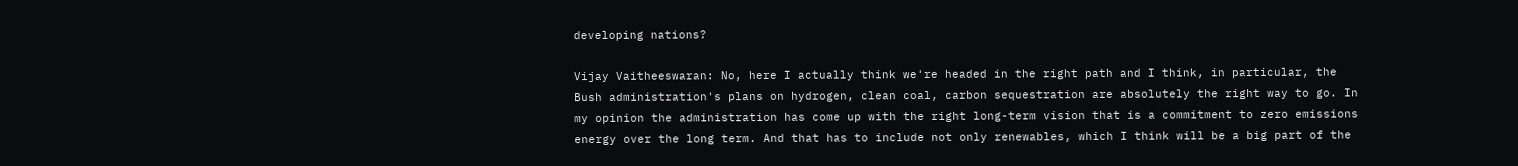developing nations?

Vijay Vaitheeswaran: No, here I actually think we're headed in the right path and I think, in particular, the Bush administration's plans on hydrogen, clean coal, carbon sequestration are absolutely the right way to go. In my opinion the administration has come up with the right long-term vision that is a commitment to zero emissions energy over the long term. And that has to include not only renewables, which I think will be a big part of the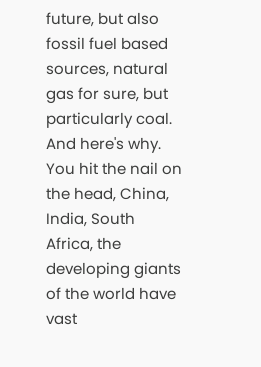future, but also fossil fuel based sources, natural gas for sure, but particularly coal. And here's why. You hit the nail on the head, China, India, South Africa, the developing giants of the world have vast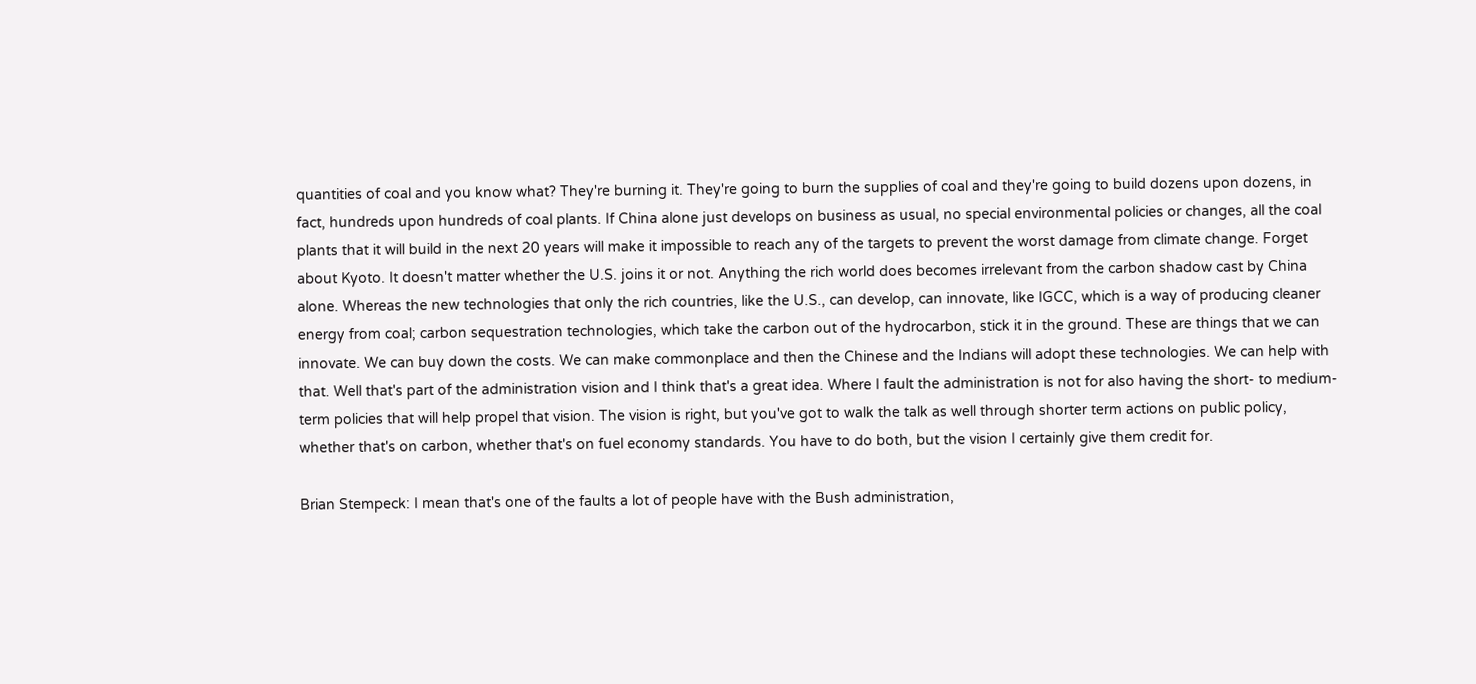quantities of coal and you know what? They're burning it. They're going to burn the supplies of coal and they're going to build dozens upon dozens, in fact, hundreds upon hundreds of coal plants. If China alone just develops on business as usual, no special environmental policies or changes, all the coal plants that it will build in the next 20 years will make it impossible to reach any of the targets to prevent the worst damage from climate change. Forget about Kyoto. It doesn't matter whether the U.S. joins it or not. Anything the rich world does becomes irrelevant from the carbon shadow cast by China alone. Whereas the new technologies that only the rich countries, like the U.S., can develop, can innovate, like IGCC, which is a way of producing cleaner energy from coal; carbon sequestration technologies, which take the carbon out of the hydrocarbon, stick it in the ground. These are things that we can innovate. We can buy down the costs. We can make commonplace and then the Chinese and the Indians will adopt these technologies. We can help with that. Well that's part of the administration vision and I think that's a great idea. Where I fault the administration is not for also having the short- to medium-term policies that will help propel that vision. The vision is right, but you've got to walk the talk as well through shorter term actions on public policy, whether that's on carbon, whether that's on fuel economy standards. You have to do both, but the vision I certainly give them credit for.

Brian Stempeck: I mean that's one of the faults a lot of people have with the Bush administration,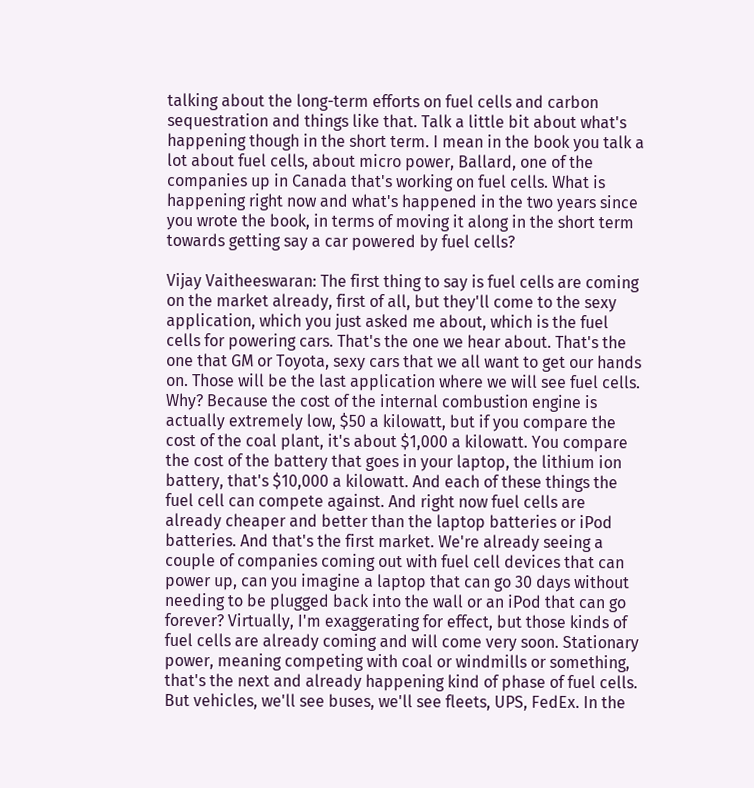talking about the long-term efforts on fuel cells and carbon sequestration and things like that. Talk a little bit about what's happening though in the short term. I mean in the book you talk a lot about fuel cells, about micro power, Ballard, one of the companies up in Canada that's working on fuel cells. What is happening right now and what's happened in the two years since you wrote the book, in terms of moving it along in the short term towards getting say a car powered by fuel cells?

Vijay Vaitheeswaran: The first thing to say is fuel cells are coming on the market already, first of all, but they'll come to the sexy application, which you just asked me about, which is the fuel cells for powering cars. That's the one we hear about. That's the one that GM or Toyota, sexy cars that we all want to get our hands on. Those will be the last application where we will see fuel cells. Why? Because the cost of the internal combustion engine is actually extremely low, $50 a kilowatt, but if you compare the cost of the coal plant, it's about $1,000 a kilowatt. You compare the cost of the battery that goes in your laptop, the lithium ion battery, that's $10,000 a kilowatt. And each of these things the fuel cell can compete against. And right now fuel cells are already cheaper and better than the laptop batteries or iPod batteries. And that's the first market. We're already seeing a couple of companies coming out with fuel cell devices that can power up, can you imagine a laptop that can go 30 days without needing to be plugged back into the wall or an iPod that can go forever? Virtually, I'm exaggerating for effect, but those kinds of fuel cells are already coming and will come very soon. Stationary power, meaning competing with coal or windmills or something, that's the next and already happening kind of phase of fuel cells. But vehicles, we'll see buses, we'll see fleets, UPS, FedEx. In the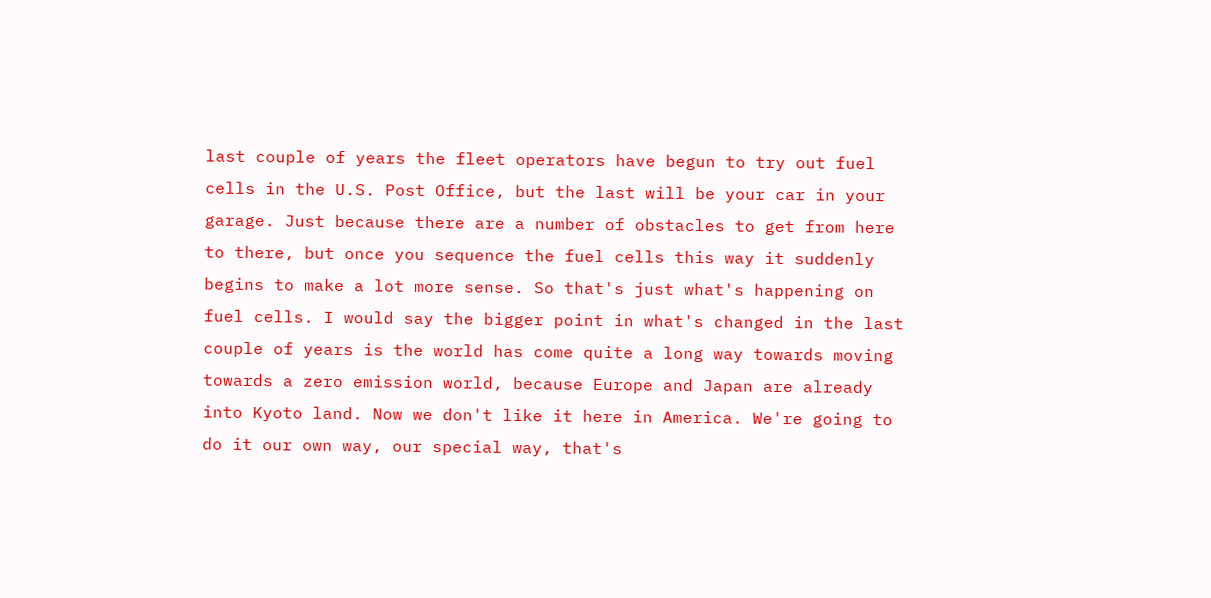last couple of years the fleet operators have begun to try out fuel cells in the U.S. Post Office, but the last will be your car in your garage. Just because there are a number of obstacles to get from here to there, but once you sequence the fuel cells this way it suddenly begins to make a lot more sense. So that's just what's happening on fuel cells. I would say the bigger point in what's changed in the last couple of years is the world has come quite a long way towards moving towards a zero emission world, because Europe and Japan are already into Kyoto land. Now we don't like it here in America. We're going to do it our own way, our special way, that's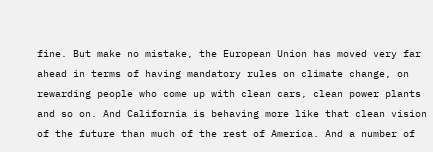fine. But make no mistake, the European Union has moved very far ahead in terms of having mandatory rules on climate change, on rewarding people who come up with clean cars, clean power plants and so on. And California is behaving more like that clean vision of the future than much of the rest of America. And a number of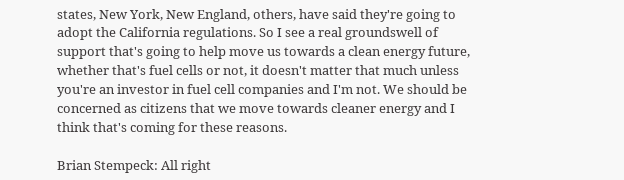states, New York, New England, others, have said they're going to adopt the California regulations. So I see a real groundswell of support that's going to help move us towards a clean energy future, whether that's fuel cells or not, it doesn't matter that much unless you're an investor in fuel cell companies and I'm not. We should be concerned as citizens that we move towards cleaner energy and I think that's coming for these reasons.

Brian Stempeck: All right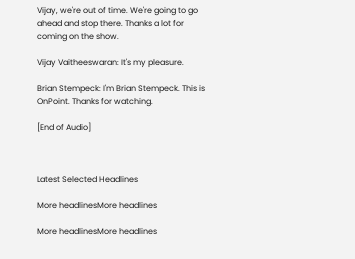Vijay, we're out of time. We're going to go ahead and stop there. Thanks a lot for coming on the show.

Vijay Vaitheeswaran: It's my pleasure.

Brian Stempeck: I'm Brian Stempeck. This is OnPoint. Thanks for watching.

[End of Audio]



Latest Selected Headlines

More headlinesMore headlines

More headlinesMore headlines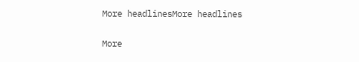More headlinesMore headlines

More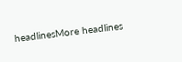headlinesMore headlines